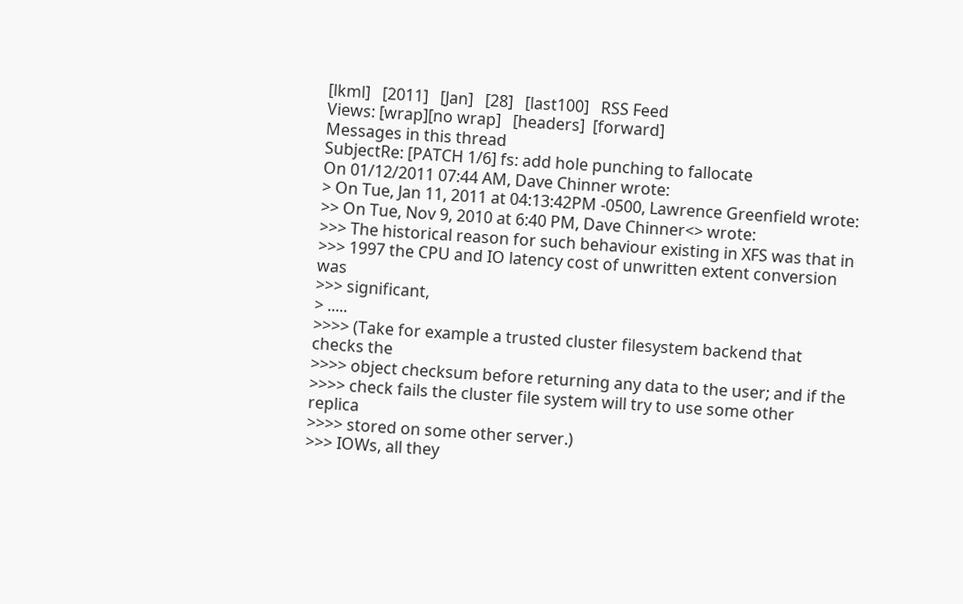[lkml]   [2011]   [Jan]   [28]   [last100]   RSS Feed
Views: [wrap][no wrap]   [headers]  [forward]
Messages in this thread
SubjectRe: [PATCH 1/6] fs: add hole punching to fallocate
On 01/12/2011 07:44 AM, Dave Chinner wrote:
> On Tue, Jan 11, 2011 at 04:13:42PM -0500, Lawrence Greenfield wrote:
>> On Tue, Nov 9, 2010 at 6:40 PM, Dave Chinner<> wrote:
>>> The historical reason for such behaviour existing in XFS was that in
>>> 1997 the CPU and IO latency cost of unwritten extent conversion was
>>> significant,
> .....
>>>> (Take for example a trusted cluster filesystem backend that checks the
>>>> object checksum before returning any data to the user; and if the
>>>> check fails the cluster file system will try to use some other replica
>>>> stored on some other server.)
>>> IOWs, all they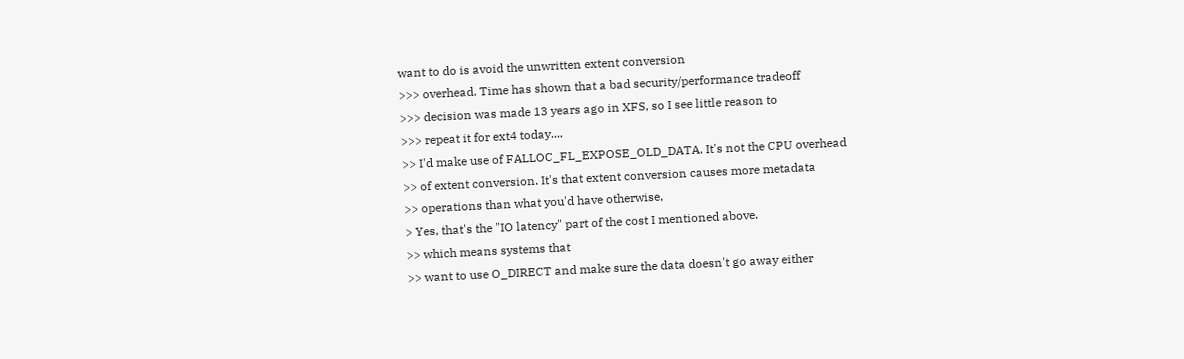want to do is avoid the unwritten extent conversion
>>> overhead. Time has shown that a bad security/performance tradeoff
>>> decision was made 13 years ago in XFS, so I see little reason to
>>> repeat it for ext4 today....
>> I'd make use of FALLOC_FL_EXPOSE_OLD_DATA. It's not the CPU overhead
>> of extent conversion. It's that extent conversion causes more metadata
>> operations than what you'd have otherwise,
> Yes, that's the "IO latency" part of the cost I mentioned above.
>> which means systems that
>> want to use O_DIRECT and make sure the data doesn't go away either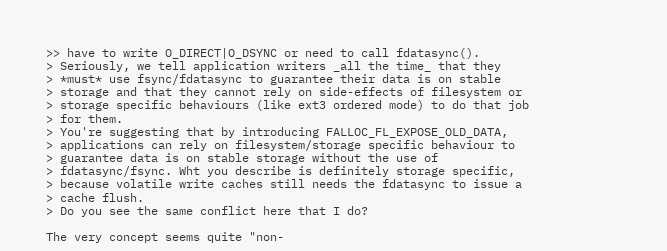>> have to write O_DIRECT|O_DSYNC or need to call fdatasync().
> Seriously, we tell application writers _all the time_ that they
> *must* use fsync/fdatasync to guarantee their data is on stable
> storage and that they cannot rely on side-effects of filesystem or
> storage specific behaviours (like ext3 ordered mode) to do that job
> for them.
> You're suggesting that by introducing FALLOC_FL_EXPOSE_OLD_DATA,
> applications can rely on filesystem/storage specific behaviour to
> guarantee data is on stable storage without the use of
> fdatasync/fsync. Wht you describe is definitely storage specific,
> because volatile write caches still needs the fdatasync to issue a
> cache flush.
> Do you see the same conflict here that I do?

The very concept seems quite "non-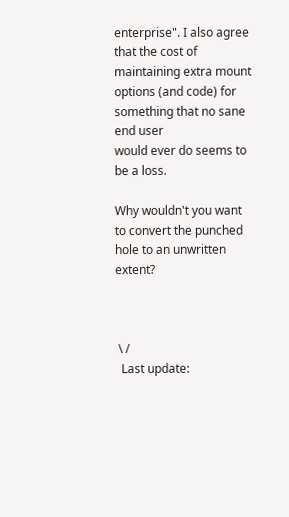enterprise". I also agree that the cost of
maintaining extra mount options (and code) for something that no sane end user
would ever do seems to be a loss.

Why wouldn't you want to convert the punched hole to an unwritten extent?



 \ /
  Last update: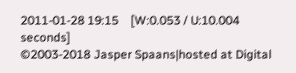2011-01-28 19:15    [W:0.053 / U:10.004 seconds]
©2003-2018 Jasper Spaans|hosted at Digital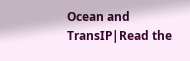Ocean and TransIP|Read the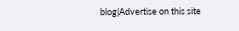blog|Advertise on this site